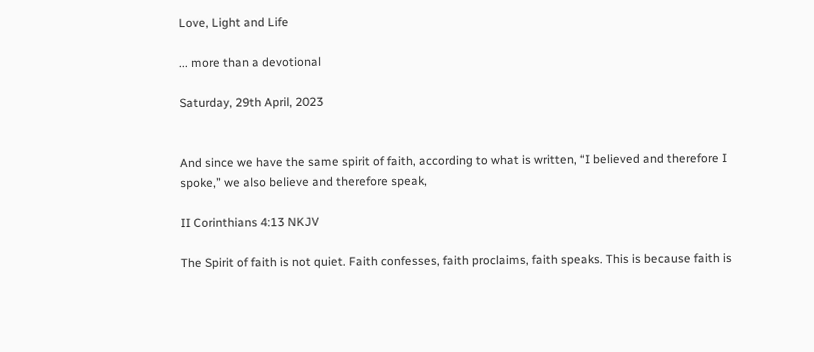Love, Light and Life

... more than a devotional

Saturday, 29th April, 2023


And since we have the same spirit of faith, according to what is written, “I believed and therefore I spoke,” we also believe and therefore speak,

II Corinthians 4:13 NKJV

The Spirit of faith is not quiet. Faith confesses, faith proclaims, faith speaks. This is because faith is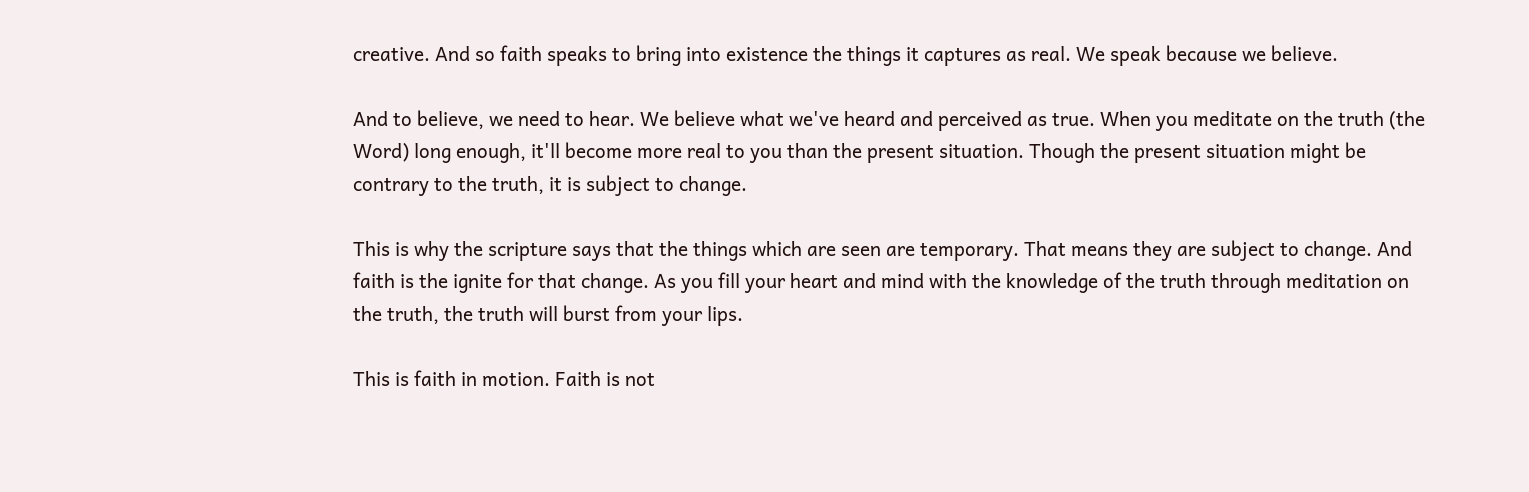creative. And so faith speaks to bring into existence the things it captures as real. We speak because we believe.

And to believe, we need to hear. We believe what we've heard and perceived as true. When you meditate on the truth (the Word) long enough, it'll become more real to you than the present situation. Though the present situation might be contrary to the truth, it is subject to change.

This is why the scripture says that the things which are seen are temporary. That means they are subject to change. And faith is the ignite for that change. As you fill your heart and mind with the knowledge of the truth through meditation on the truth, the truth will burst from your lips.

This is faith in motion. Faith is not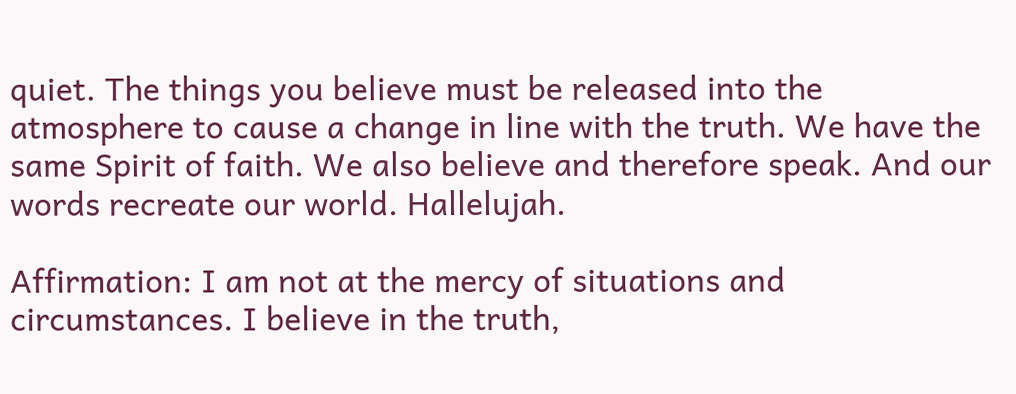quiet. The things you believe must be released into the atmosphere to cause a change in line with the truth. We have the same Spirit of faith. We also believe and therefore speak. And our words recreate our world. Hallelujah.

Affirmation: I am not at the mercy of situations and circumstances. I believe in the truth,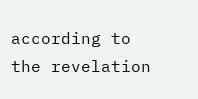according to the revelation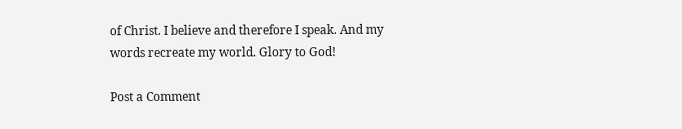of Christ. I believe and therefore I speak. And my words recreate my world. Glory to God!

Post a Comment